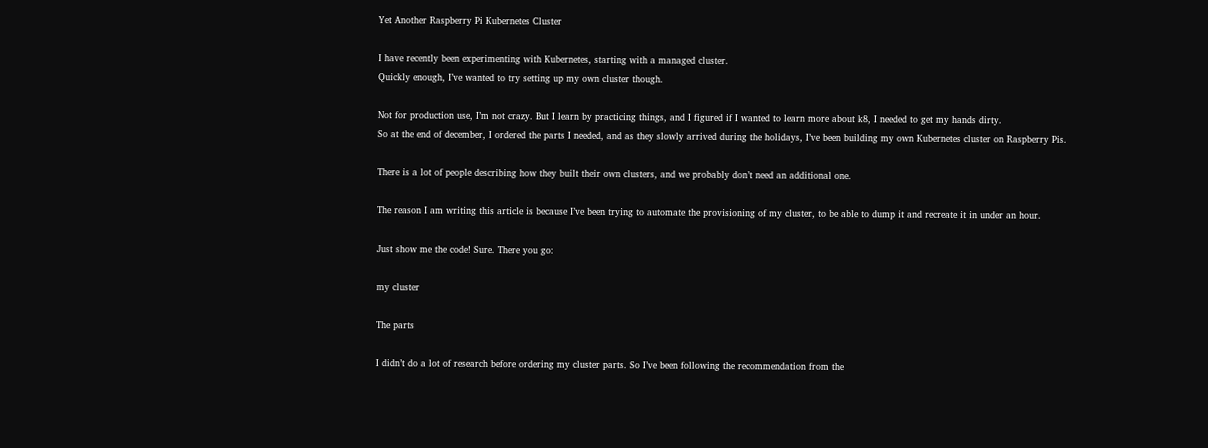Yet Another Raspberry Pi Kubernetes Cluster

I have recently been experimenting with Kubernetes, starting with a managed cluster.
Quickly enough, I’ve wanted to try setting up my own cluster though.

Not for production use, I’m not crazy. But I learn by practicing things, and I figured if I wanted to learn more about k8, I needed to get my hands dirty.
So at the end of december, I ordered the parts I needed, and as they slowly arrived during the holidays, I’ve been building my own Kubernetes cluster on Raspberry Pis.

There is a lot of people describing how they built their own clusters, and we probably don’t need an additional one.

The reason I am writing this article is because I’ve been trying to automate the provisioning of my cluster, to be able to dump it and recreate it in under an hour.

Just show me the code! Sure. There you go:

my cluster

The parts

I didn’t do a lot of research before ordering my cluster parts. So I’ve been following the recommendation from the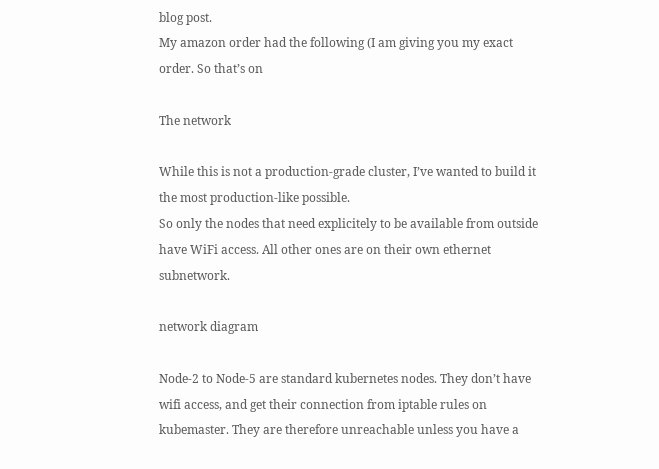blog post.
My amazon order had the following (I am giving you my exact order. So that’s on

The network

While this is not a production-grade cluster, I’ve wanted to build it the most production-like possible.
So only the nodes that need explicitely to be available from outside have WiFi access. All other ones are on their own ethernet subnetwork.

network diagram

Node-2 to Node-5 are standard kubernetes nodes. They don’t have wifi access, and get their connection from iptable rules on kubemaster. They are therefore unreachable unless you have a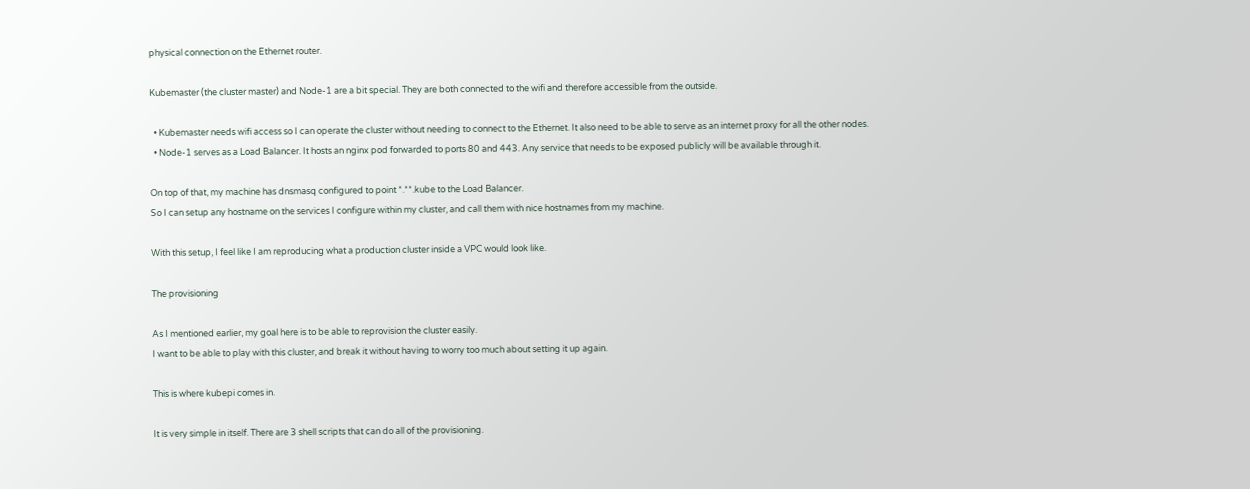physical connection on the Ethernet router.

Kubemaster (the cluster master) and Node-1 are a bit special. They are both connected to the wifi and therefore accessible from the outside.

  • Kubemaster needs wifi access so I can operate the cluster without needing to connect to the Ethernet. It also need to be able to serve as an internet proxy for all the other nodes.
  • Node-1 serves as a Load Balancer. It hosts an nginx pod forwarded to ports 80 and 443. Any service that needs to be exposed publicly will be available through it.

On top of that, my machine has dnsmasq configured to point *.**.kube to the Load Balancer.
So I can setup any hostname on the services I configure within my cluster, and call them with nice hostnames from my machine.

With this setup, I feel like I am reproducing what a production cluster inside a VPC would look like.

The provisioning

As I mentioned earlier, my goal here is to be able to reprovision the cluster easily.
I want to be able to play with this cluster, and break it without having to worry too much about setting it up again.

This is where kubepi comes in.

It is very simple in itself. There are 3 shell scripts that can do all of the provisioning.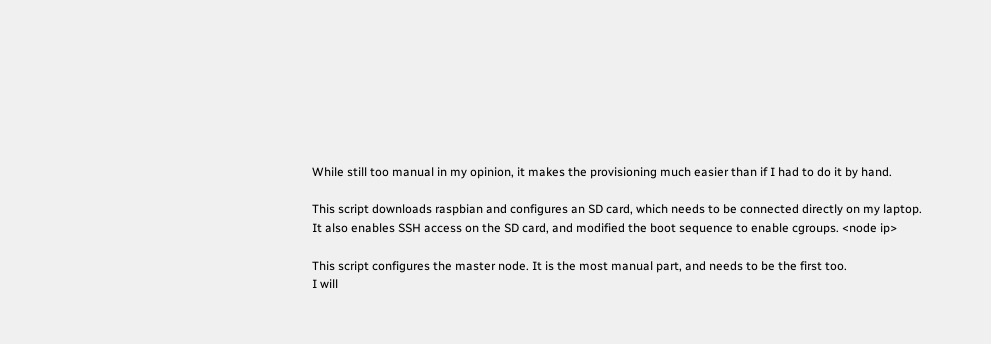While still too manual in my opinion, it makes the provisioning much easier than if I had to do it by hand.

This script downloads raspbian and configures an SD card, which needs to be connected directly on my laptop.
It also enables SSH access on the SD card, and modified the boot sequence to enable cgroups. <node ip>

This script configures the master node. It is the most manual part, and needs to be the first too.
I will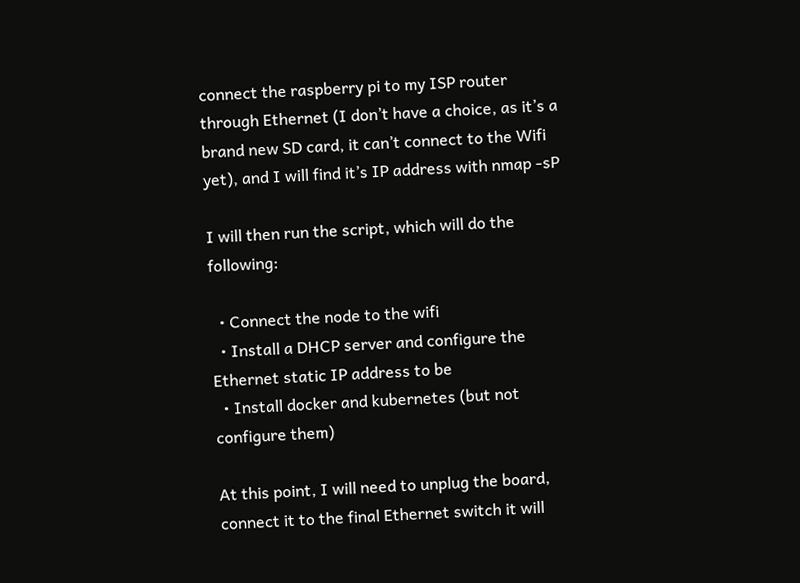connect the raspberry pi to my ISP router through Ethernet (I don’t have a choice, as it’s a brand new SD card, it can’t connect to the Wifi yet), and I will find it’s IP address with nmap -sP

I will then run the script, which will do the following:

  • Connect the node to the wifi
  • Install a DHCP server and configure the Ethernet static IP address to be
  • Install docker and kubernetes (but not configure them)

At this point, I will need to unplug the board, connect it to the final Ethernet switch it will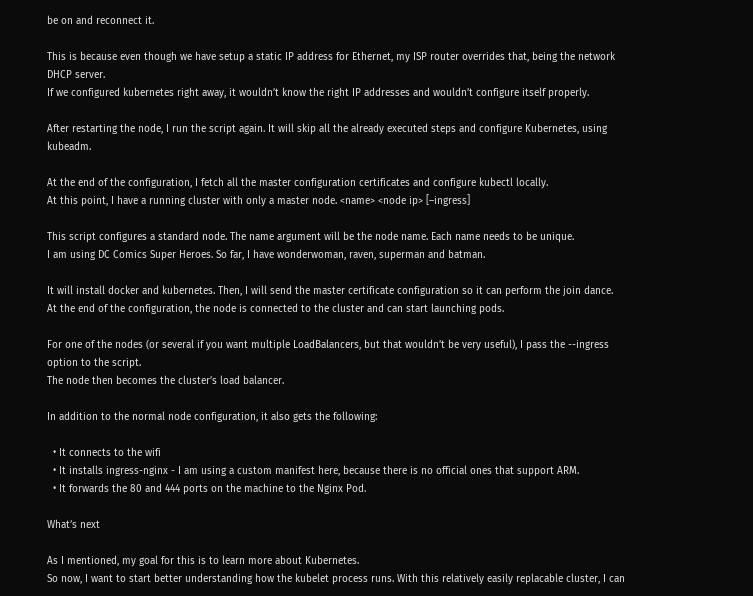be on and reconnect it.

This is because even though we have setup a static IP address for Ethernet, my ISP router overrides that, being the network DHCP server.
If we configured kubernetes right away, it wouldn’t know the right IP addresses and wouldn’t configure itself properly.

After restarting the node, I run the script again. It will skip all the already executed steps and configure Kubernetes, using kubeadm.

At the end of the configuration, I fetch all the master configuration certificates and configure kubectl locally.
At this point, I have a running cluster with only a master node. <name> <node ip> [–ingress]

This script configures a standard node. The name argument will be the node name. Each name needs to be unique.
I am using DC Comics Super Heroes. So far, I have wonderwoman, raven, superman and batman.

It will install docker and kubernetes. Then, I will send the master certificate configuration so it can perform the join dance.
At the end of the configuration, the node is connected to the cluster and can start launching pods.

For one of the nodes (or several if you want multiple LoadBalancers, but that wouldn’t be very useful), I pass the --ingress option to the script.
The node then becomes the cluster’s load balancer.

In addition to the normal node configuration, it also gets the following:

  • It connects to the wifi
  • It installs ingress-nginx - I am using a custom manifest here, because there is no official ones that support ARM.
  • It forwards the 80 and 444 ports on the machine to the Nginx Pod.

What’s next

As I mentioned, my goal for this is to learn more about Kubernetes.
So now, I want to start better understanding how the kubelet process runs. With this relatively easily replacable cluster, I can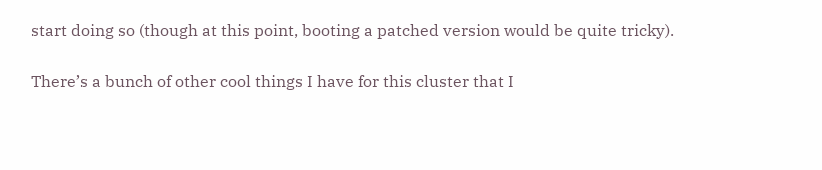start doing so (though at this point, booting a patched version would be quite tricky).

There’s a bunch of other cool things I have for this cluster that I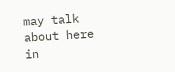may talk about here in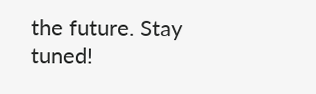the future. Stay tuned!